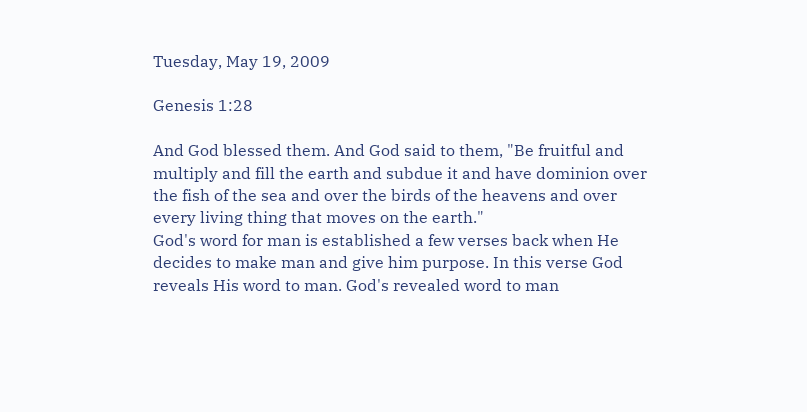Tuesday, May 19, 2009

Genesis 1:28

And God blessed them. And God said to them, "Be fruitful and multiply and fill the earth and subdue it and have dominion over the fish of the sea and over the birds of the heavens and over every living thing that moves on the earth."
God's word for man is established a few verses back when He decides to make man and give him purpose. In this verse God reveals His word to man. God's revealed word to man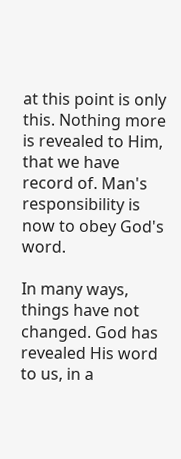at this point is only this. Nothing more is revealed to Him, that we have record of. Man's responsibility is now to obey God's word.

In many ways, things have not changed. God has revealed His word to us, in a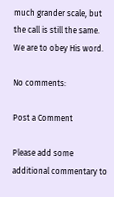much grander scale, but the call is still the same. We are to obey His word.

No comments:

Post a Comment

Please add some additional commentary to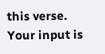this verse. Your input is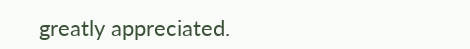greatly appreciated.